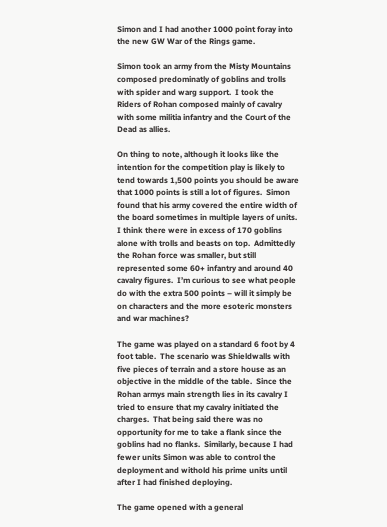Simon and I had another 1000 point foray into the new GW War of the Rings game.

Simon took an army from the Misty Mountains composed predominatly of goblins and trolls with spider and warg support.  I took the Riders of Rohan composed mainly of cavalry with some militia infantry and the Court of the Dead as allies.

On thing to note, although it looks like the intention for the competition play is likely to tend towards 1,500 points you should be aware that 1000 points is still a lot of figures.  Simon found that his army covered the entire width of the board sometimes in multiple layers of units.  I think there were in excess of 170 goblins alone with trolls and beasts on top.  Admittedly the Rohan force was smaller, but still represented some 60+ infantry and around 40 cavalry figures.  I’m curious to see what people do with the extra 500 points – will it simply be on characters and the more esoteric monsters and war machines?

The game was played on a standard 6 foot by 4 foot table.  The scenario was Shieldwalls with five pieces of terrain and a store house as an objective in the middle of the table.  Since the Rohan armys main strength lies in its cavalry I tried to ensure that my cavalry initiated the charges.  That being said there was no opportunity for me to take a flank since the goblins had no flanks.  Similarly, because I had fewer units Simon was able to control the deployment and withold his prime units until after I had finished deploying.

The game opened with a general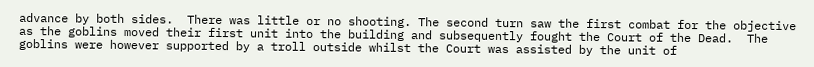advance by both sides.  There was little or no shooting. The second turn saw the first combat for the objective as the goblins moved their first unit into the building and subsequently fought the Court of the Dead.  The goblins were however supported by a troll outside whilst the Court was assisted by the unit of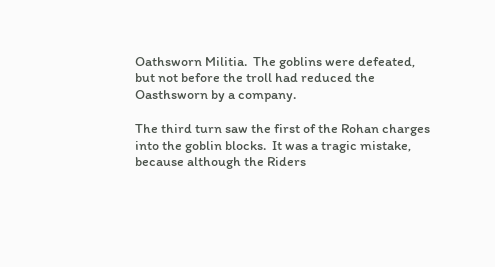Oathsworn Militia.  The goblins were defeated, but not before the troll had reduced the Oasthsworn by a company.

The third turn saw the first of the Rohan charges into the goblin blocks.  It was a tragic mistake, because although the Riders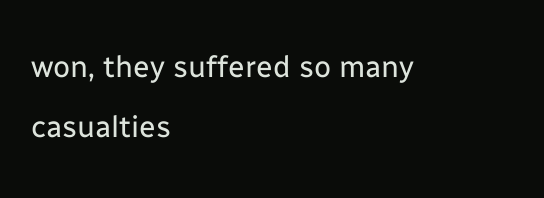won, they suffered so many casualties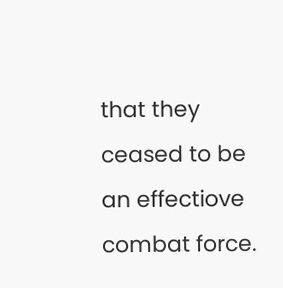that they ceased to be an effectiove combat force.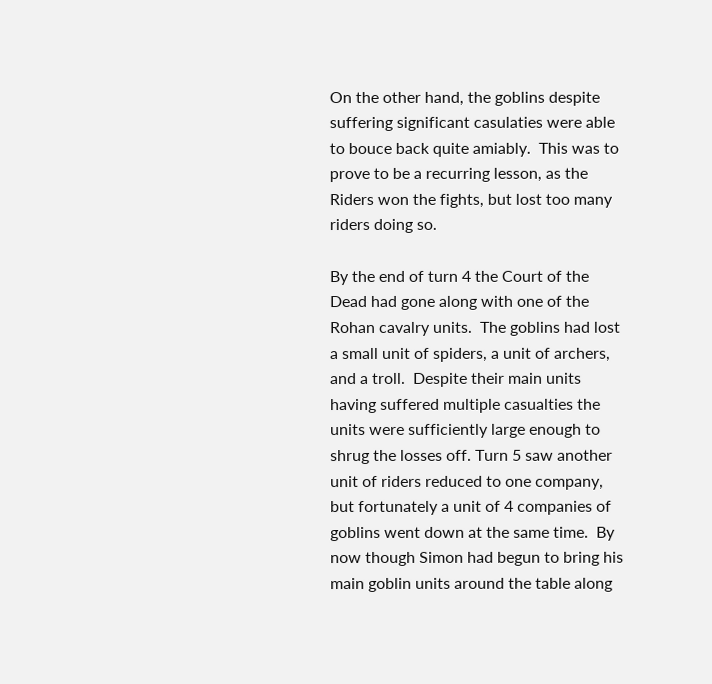On the other hand, the goblins despite suffering significant casulaties were able to bouce back quite amiably.  This was to prove to be a recurring lesson, as the Riders won the fights, but lost too many riders doing so.

By the end of turn 4 the Court of the Dead had gone along with one of the Rohan cavalry units.  The goblins had lost a small unit of spiders, a unit of archers, and a troll.  Despite their main units having suffered multiple casualties the units were sufficiently large enough to shrug the losses off. Turn 5 saw another unit of riders reduced to one company, but fortunately a unit of 4 companies of goblins went down at the same time.  By now though Simon had begun to bring his main goblin units around the table along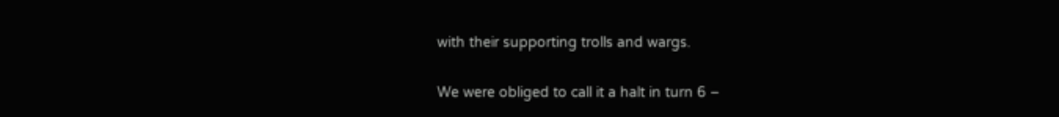with their supporting trolls and wargs.

We were obliged to call it a halt in turn 6 –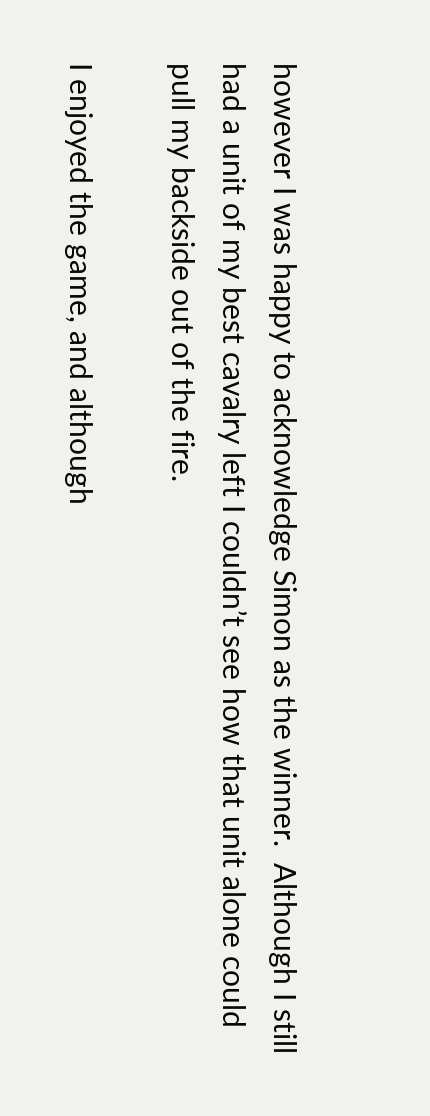however I was happy to acknowledge Simon as the winner.  Although I still had a unit of my best cavalry left I couldn’t see how that unit alone could pull my backside out of the fire.

I enjoyed the game, and although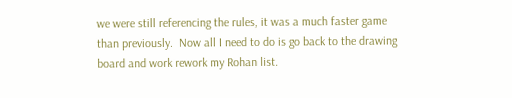we were still referencing the rules, it was a much faster game than previously.  Now all I need to do is go back to the drawing board and work rework my Rohan list.